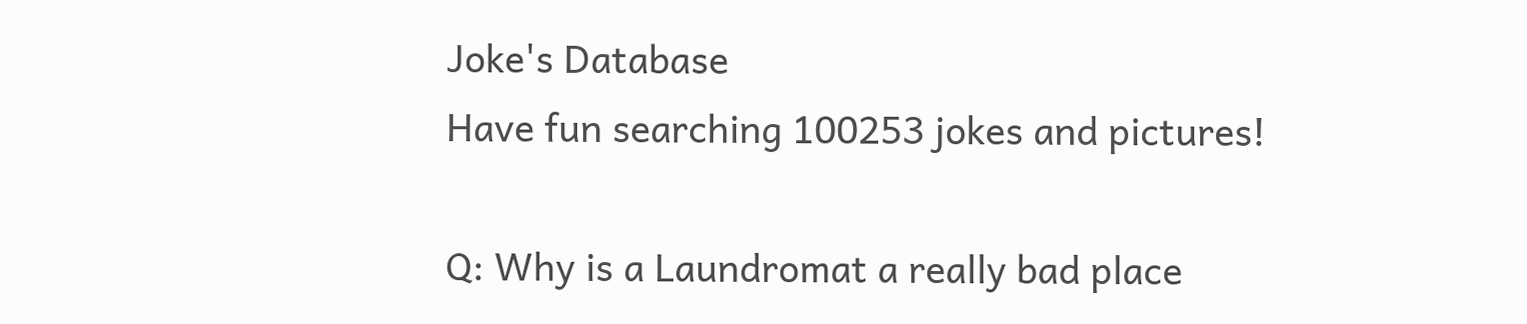Joke's Database
Have fun searching 100253 jokes and pictures!

Q: Why is a Laundromat a really bad place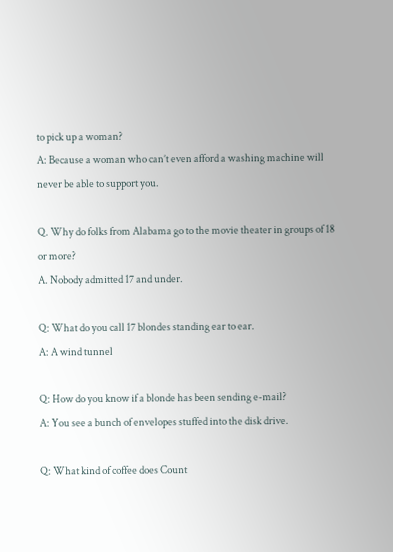to pick up a woman?
A: Because a woman who can’t even afford a washing machine will never be able to support you.

Q. Why do folks from Alabama go to the movie theater in groups of 18 or more?
A. Nobody admitted 17 and under.

Q: What do you call 17 blondes standing ear to ear.
A: A wind tunnel

Q: How do you know if a blonde has been sending e-mail?
A: You see a bunch of envelopes stuffed into the disk drive.

Q: What kind of coffee does Count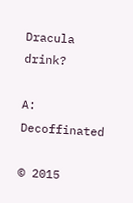Dracula drink?

A: Decoffinated

© 2015